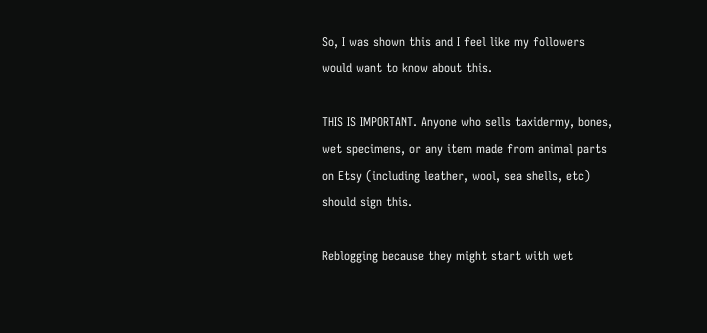So, I was shown this and I feel like my followers would want to know about this.

THIS IS IMPORTANT. Anyone who sells taxidermy, bones, wet specimens, or any item made from animal parts on Etsy (including leather, wool, sea shells, etc) should sign this.

Reblogging because they might start with wet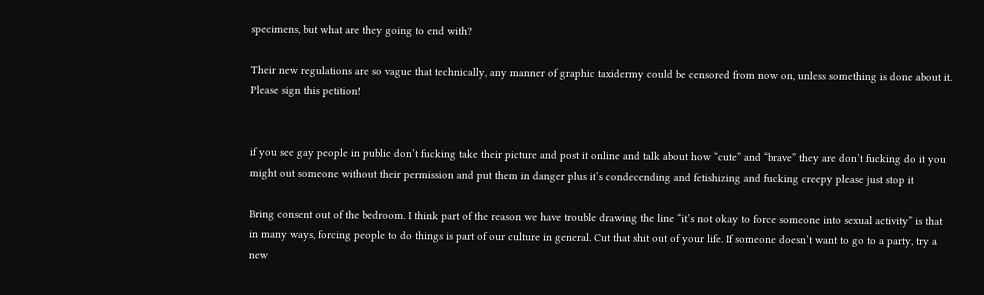specimens, but what are they going to end with?

Their new regulations are so vague that technically, any manner of graphic taxidermy could be censored from now on, unless something is done about it. Please sign this petition!


if you see gay people in public don’t fucking take their picture and post it online and talk about how “cute” and “brave” they are don’t fucking do it you might out someone without their permission and put them in danger plus it’s condecending and fetishizing and fucking creepy please just stop it

Bring consent out of the bedroom. I think part of the reason we have trouble drawing the line “it’s not okay to force someone into sexual activity” is that in many ways, forcing people to do things is part of our culture in general. Cut that shit out of your life. If someone doesn’t want to go to a party, try a new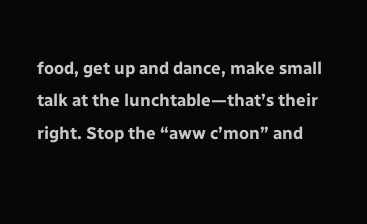food, get up and dance, make small talk at the lunchtable—that’s their right. Stop the “aww c’mon” and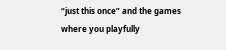“just this once” and the games where you playfully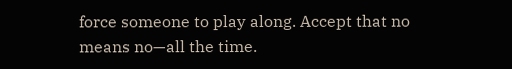force someone to play along. Accept that no means no—all the time.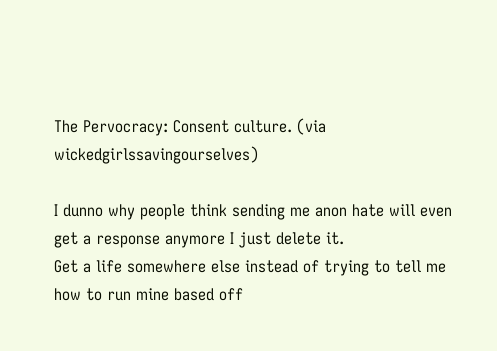The Pervocracy: Consent culture. (via wickedgirlssavingourselves)

I dunno why people think sending me anon hate will even get a response anymore I just delete it.
Get a life somewhere else instead of trying to tell me how to run mine based off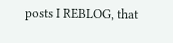posts I REBLOG, that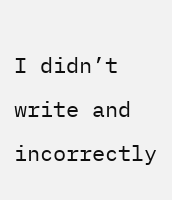I didn’t write and incorrectly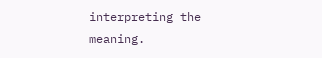interpreting the meaning.